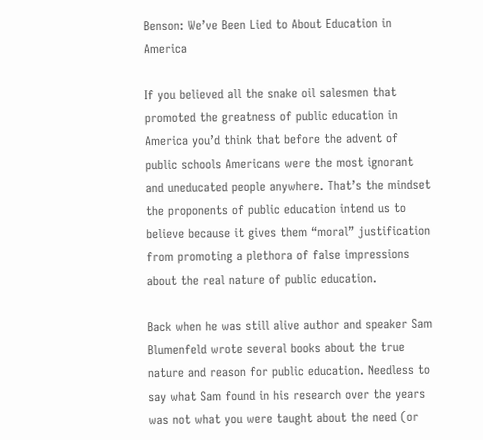Benson: We’ve Been Lied to About Education in America

If you believed all the snake oil salesmen that promoted the greatness of public education in America you’d think that before the advent of public schools Americans were the most ignorant and uneducated people anywhere. That’s the mindset the proponents of public education intend us to believe because it gives them “moral” justification from promoting a plethora of false impressions about the real nature of public education.

Back when he was still alive author and speaker Sam Blumenfeld wrote several books about the true nature and reason for public education. Needless to say what Sam found in his research over the years was not what you were taught about the need (or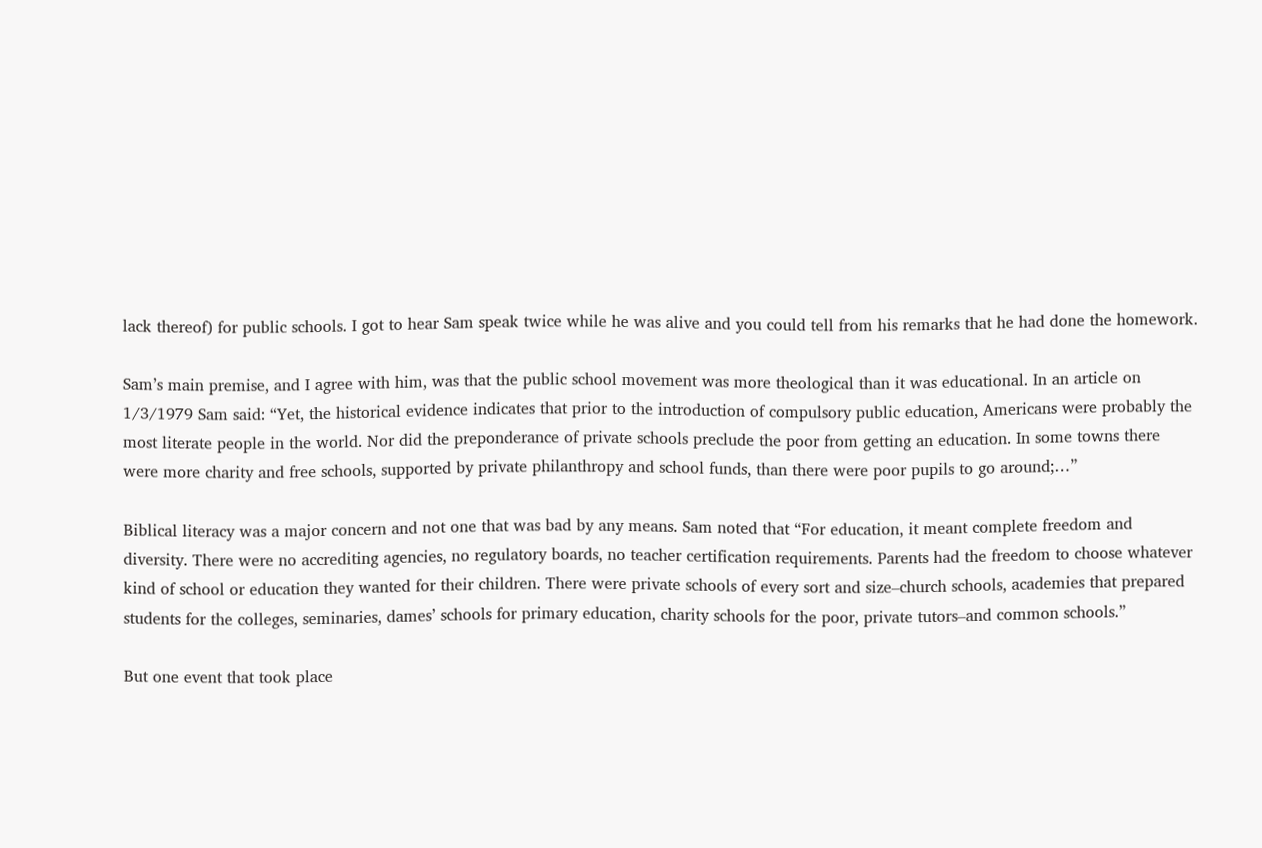lack thereof) for public schools. I got to hear Sam speak twice while he was alive and you could tell from his remarks that he had done the homework.

Sam’s main premise, and I agree with him, was that the public school movement was more theological than it was educational. In an article on 1/3/1979 Sam said: “Yet, the historical evidence indicates that prior to the introduction of compulsory public education, Americans were probably the most literate people in the world. Nor did the preponderance of private schools preclude the poor from getting an education. In some towns there were more charity and free schools, supported by private philanthropy and school funds, than there were poor pupils to go around;…”

Biblical literacy was a major concern and not one that was bad by any means. Sam noted that “For education, it meant complete freedom and diversity. There were no accrediting agencies, no regulatory boards, no teacher certification requirements. Parents had the freedom to choose whatever kind of school or education they wanted for their children. There were private schools of every sort and size–church schools, academies that prepared students for the colleges, seminaries, dames’ schools for primary education, charity schools for the poor, private tutors–and common schools.”

But one event that took place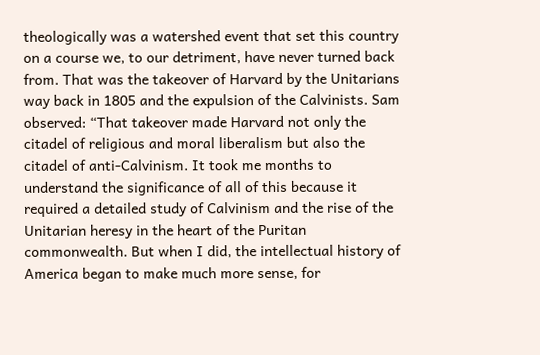theologically was a watershed event that set this country on a course we, to our detriment, have never turned back from. That was the takeover of Harvard by the Unitarians way back in 1805 and the expulsion of the Calvinists. Sam observed: “That takeover made Harvard not only the citadel of religious and moral liberalism but also the citadel of anti-Calvinism. It took me months to understand the significance of all of this because it required a detailed study of Calvinism and the rise of the Unitarian heresy in the heart of the Puritan commonwealth. But when I did, the intellectual history of America began to make much more sense, for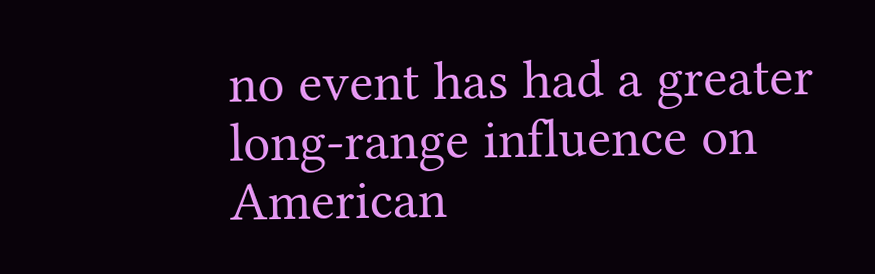no event has had a greater long-range influence on American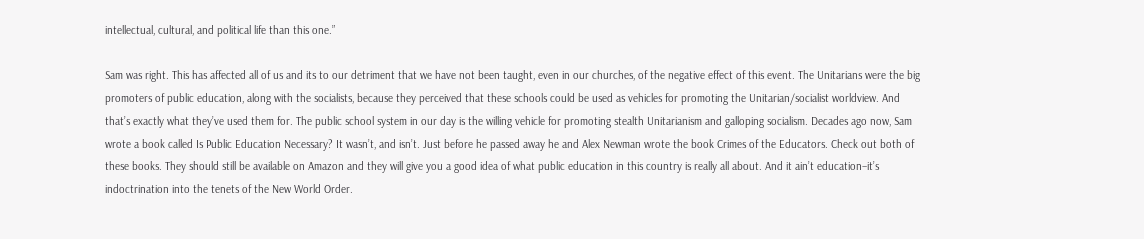intellectual, cultural, and political life than this one.”

Sam was right. This has affected all of us and its to our detriment that we have not been taught, even in our churches, of the negative effect of this event. The Unitarians were the big promoters of public education, along with the socialists, because they perceived that these schools could be used as vehicles for promoting the Unitarian/socialist worldview. And that’s exactly what they’ve used them for. The public school system in our day is the willing vehicle for promoting stealth Unitarianism and galloping socialism. Decades ago now, Sam wrote a book called Is Public Education Necessary? It wasn’t, and isn’t. Just before he passed away he and Alex Newman wrote the book Crimes of the Educators. Check out both of these books. They should still be available on Amazon and they will give you a good idea of what public education in this country is really all about. And it ain’t education–it’s indoctrination into the tenets of the New World Order.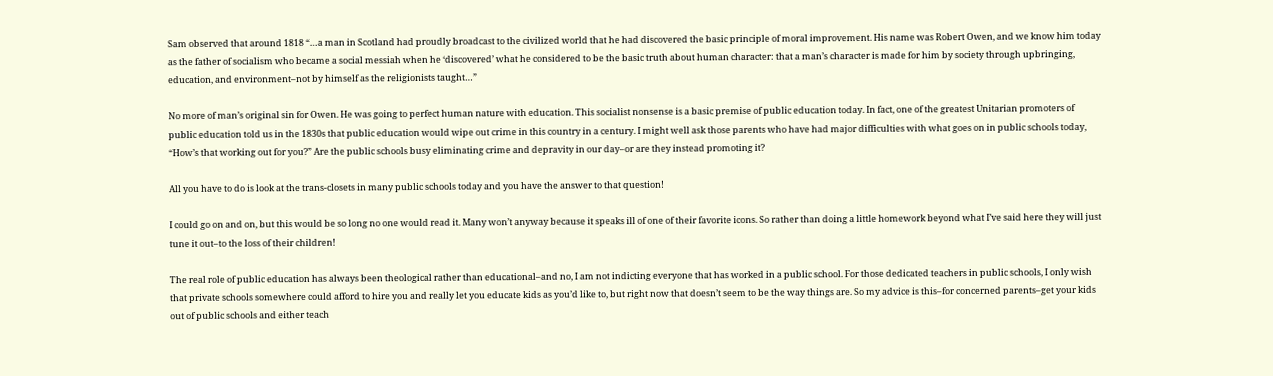Sam observed that around 1818 “…a man in Scotland had proudly broadcast to the civilized world that he had discovered the basic principle of moral improvement. His name was Robert Owen, and we know him today as the father of socialism who became a social messiah when he ‘discovered’ what he considered to be the basic truth about human character: that a man’s character is made for him by society through upbringing, education, and environment–not by himself as the religionists taught…”

No more of man’s original sin for Owen. He was going to perfect human nature with education. This socialist nonsense is a basic premise of public education today. In fact, one of the greatest Unitarian promoters of public education told us in the 1830s that public education would wipe out crime in this country in a century. I might well ask those parents who have had major difficulties with what goes on in public schools today, “How’s that working out for you?” Are the public schools busy eliminating crime and depravity in our day–or are they instead promoting it?

All you have to do is look at the trans-closets in many public schools today and you have the answer to that question!

I could go on and on, but this would be so long no one would read it. Many won’t anyway because it speaks ill of one of their favorite icons. So rather than doing a little homework beyond what I’ve said here they will just tune it out–to the loss of their children!

The real role of public education has always been theological rather than educational–and no, I am not indicting everyone that has worked in a public school. For those dedicated teachers in public schools, I only wish that private schools somewhere could afford to hire you and really let you educate kids as you’d like to, but right now that doesn’t seem to be the way things are. So my advice is this–for concerned parents–get your kids out of public schools and either teach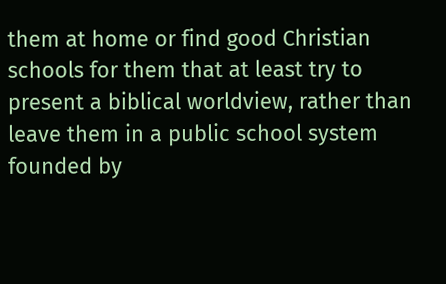them at home or find good Christian schools for them that at least try to present a biblical worldview, rather than leave them in a public school system founded by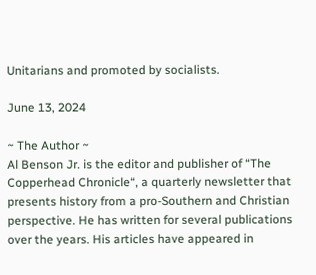Unitarians and promoted by socialists.

June 13, 2024

~ The Author ~
Al Benson Jr. is the editor and publisher of “The Copperhead Chronicle“, a quarterly newsletter that presents history from a pro-Southern and Christian perspective. He has written for several publications over the years. His articles have appeared in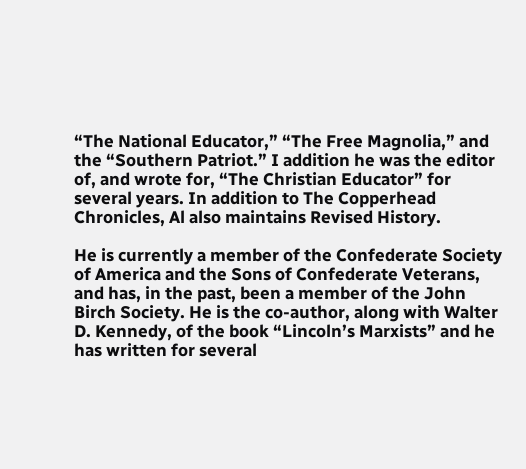“The National Educator,” “The Free Magnolia,” and the “Southern Patriot.” I addition he was the editor of, and wrote for, “The Christian Educator” for several years. In addition to The Copperhead Chronicles, Al also maintains Revised History.

He is currently a member of the Confederate Society of America and the Sons of Confederate Veterans, and has, in the past, been a member of the John Birch Society. He is the co-author, along with Walter D. Kennedy, of the book “Lincoln’s Marxists” and he has written for several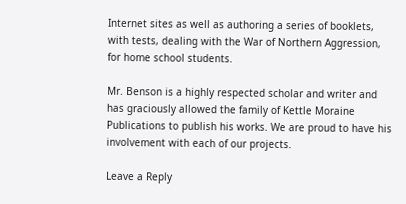Internet sites as well as authoring a series of booklets, with tests, dealing with the War of Northern Aggression, for home school students.

Mr. Benson is a highly respected scholar and writer and has graciously allowed the family of Kettle Moraine Publications to publish his works. We are proud to have his involvement with each of our projects.

Leave a Reply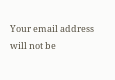Your email address will not be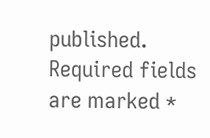published. Required fields are marked *